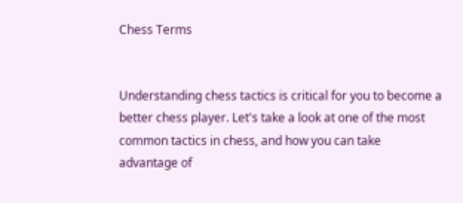Chess Terms


Understanding chess tactics is critical for you to become a better chess player. Let's take a look at one of the most common tactics in chess, and how you can take advantage of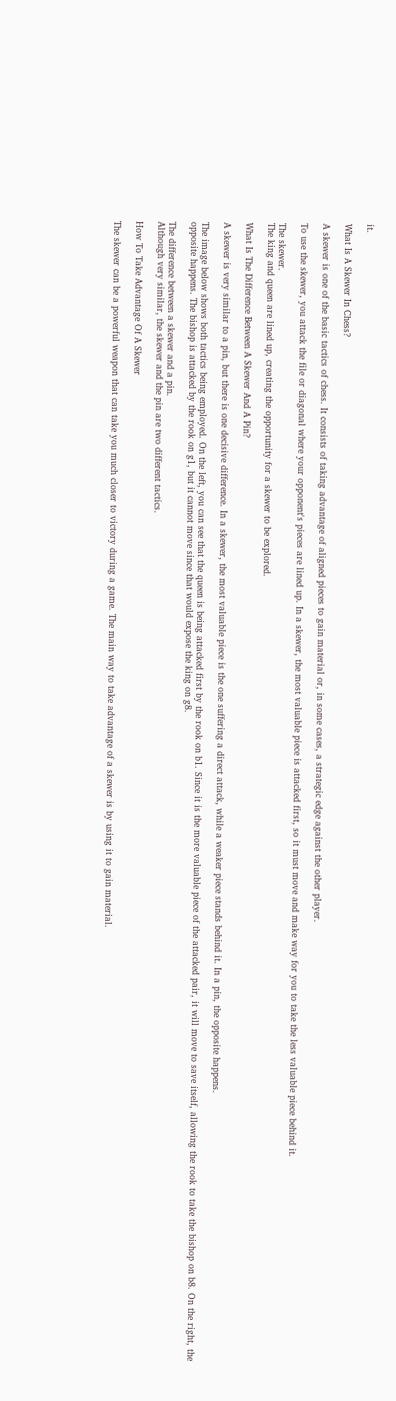it.

What Is A Skewer In Chess?

A skewer is one of the basic tactics of chess. It consists of taking advantage of aligned pieces to gain material or, in some cases, a strategic edge against the other player.

To use the skewer, you attack the file or diagonal where your opponent's pieces are lined up. In a skewer, the most valuable piece is attacked first, so it must move and make way for you to take the less valuable piece behind it.

The skewer.
The king and queen are lined up, creating the opportunity for a skewer to be explored.

What Is The Difference Between A Skewer And A Pin?

A skewer is very similar to a pin, but there is one decisive difference. In a skewer, the most valuable piece is the one suffering a direct attack, while a weaker piece stands behind it. In a pin, the opposite happens.

The image below shows both tactics being employed. On the left, you can see that the queen is being attacked first by the rook on b1. Since it is the more valuable piece of the attacked pair, it will move to save itself, allowing the rook to take the bishop on b8. On the right, the opposite happens. The bishop is attacked by the rook on g1, but it cannot move since that would expose the king on g8.

The difference between a skewer and a pin.
Although very similar, the skewer and the pin are two different tactics.

How To Take Advantage Of A Skewer

The skewer can be a powerful weapon that can take you much closer to victory during a game. The main way to take advantage of a skewer is by using it to gain material.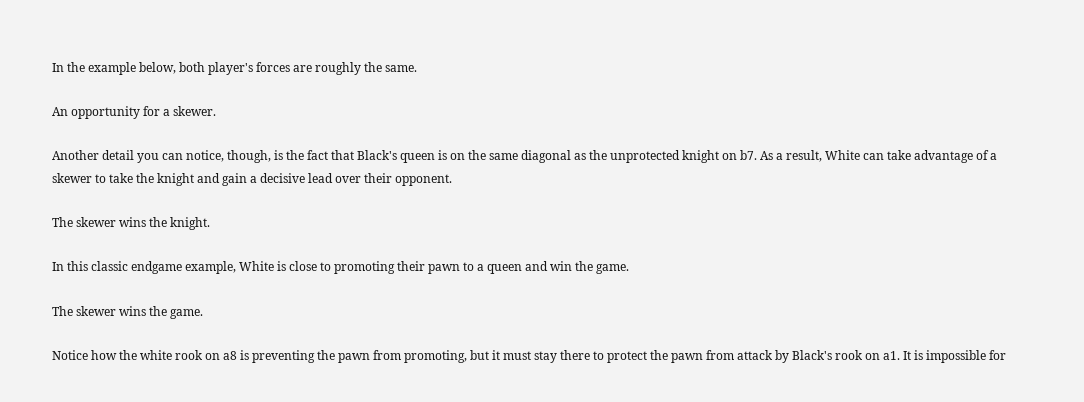In the example below, both player's forces are roughly the same.

An opportunity for a skewer.

Another detail you can notice, though, is the fact that Black's queen is on the same diagonal as the unprotected knight on b7. As a result, White can take advantage of a skewer to take the knight and gain a decisive lead over their opponent.

The skewer wins the knight.

In this classic endgame example, White is close to promoting their pawn to a queen and win the game.

The skewer wins the game.

Notice how the white rook on a8 is preventing the pawn from promoting, but it must stay there to protect the pawn from attack by Black's rook on a1. It is impossible for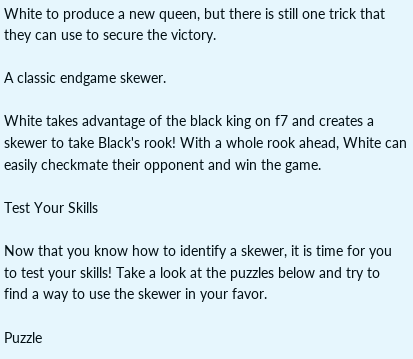White to produce a new queen, but there is still one trick that they can use to secure the victory.

A classic endgame skewer.

White takes advantage of the black king on f7 and creates a skewer to take Black's rook! With a whole rook ahead, White can easily checkmate their opponent and win the game.

Test Your Skills

Now that you know how to identify a skewer, it is time for you to test your skills! Take a look at the puzzles below and try to find a way to use the skewer in your favor.

Puzzle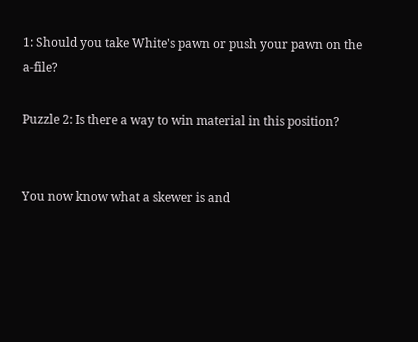1: Should you take White's pawn or push your pawn on the a-file?

Puzzle 2: Is there a way to win material in this position?


You now know what a skewer is and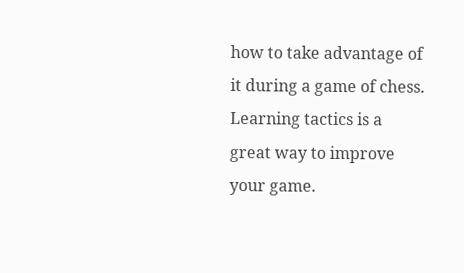how to take advantage of it during a game of chess. Learning tactics is a great way to improve your game.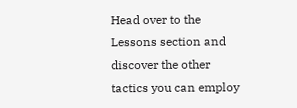Head over to the Lessons section and discover the other tactics you can employ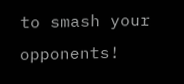to smash your opponents!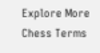Explore More Chess Terms